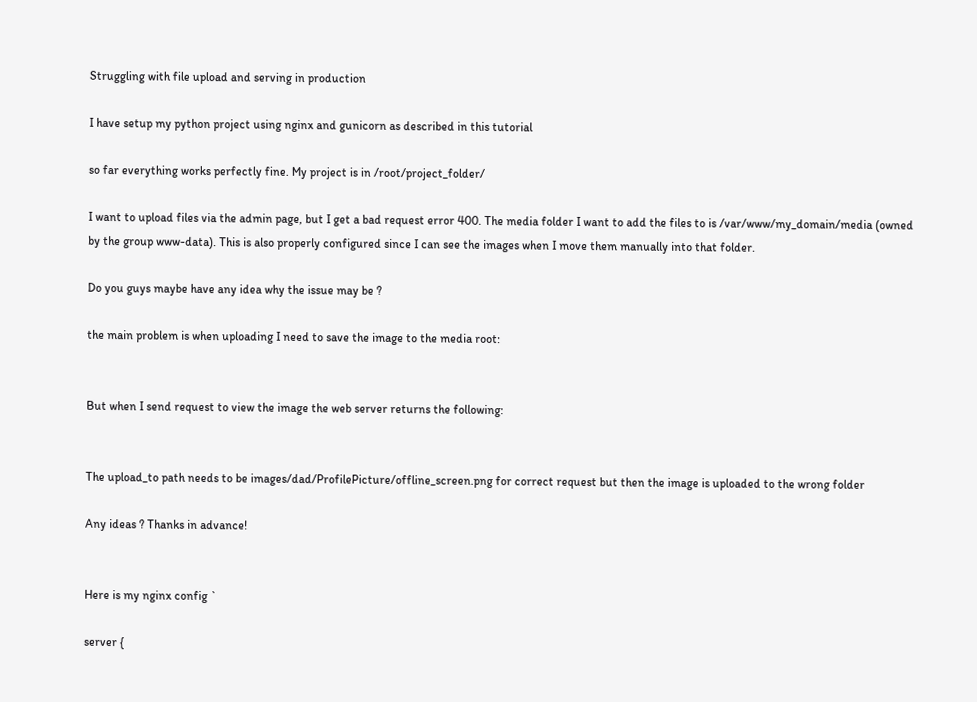Struggling with file upload and serving in production

I have setup my python project using nginx and gunicorn as described in this tutorial

so far everything works perfectly fine. My project is in /root/project_folder/

I want to upload files via the admin page, but I get a bad request error 400. The media folder I want to add the files to is /var/www/my_domain/media (owned by the group www-data). This is also properly configured since I can see the images when I move them manually into that folder.

Do you guys maybe have any idea why the issue may be ?

the main problem is when uploading I need to save the image to the media root:


But when I send request to view the image the web server returns the following:


The upload_to path needs to be images/dad/ProfilePicture/offline_screen.png for correct request but then the image is uploaded to the wrong folder

Any ideas ? Thanks in advance!


Here is my nginx config `

server {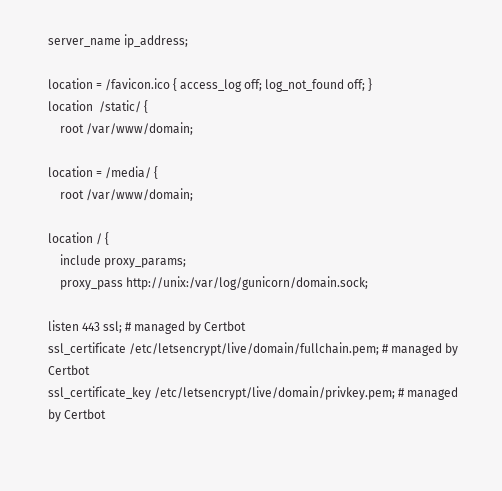server_name ip_address;

location = /favicon.ico { access_log off; log_not_found off; }
location  /static/ {
    root /var/www/domain;

location = /media/ {
    root /var/www/domain;

location / {
    include proxy_params;
    proxy_pass http://unix:/var/log/gunicorn/domain.sock;

listen 443 ssl; # managed by Certbot
ssl_certificate /etc/letsencrypt/live/domain/fullchain.pem; # managed by Certbot
ssl_certificate_key /etc/letsencrypt/live/domain/privkey.pem; # managed by Certbot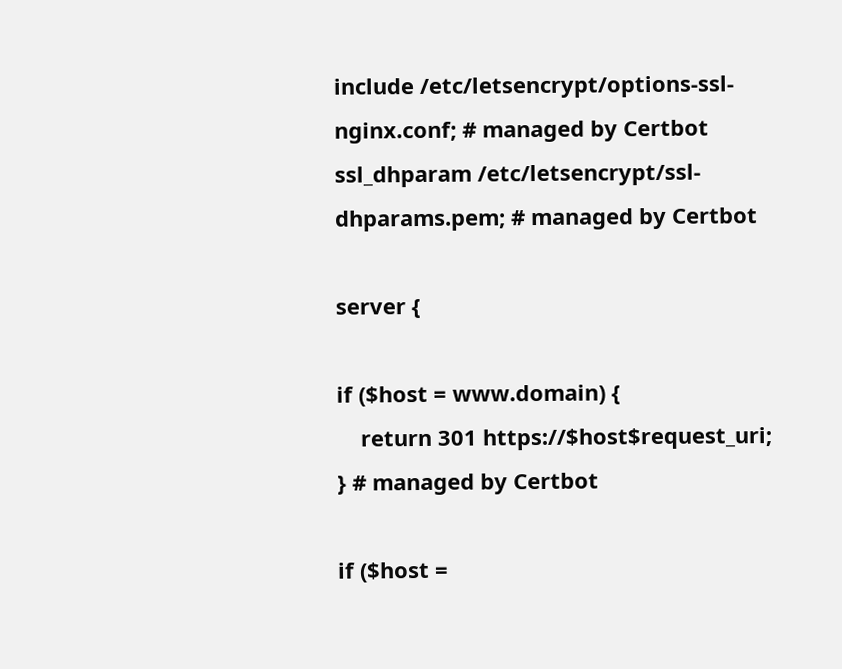include /etc/letsencrypt/options-ssl-nginx.conf; # managed by Certbot
ssl_dhparam /etc/letsencrypt/ssl-dhparams.pem; # managed by Certbot

server {

if ($host = www.domain) {
    return 301 https://$host$request_uri;
} # managed by Certbot

if ($host =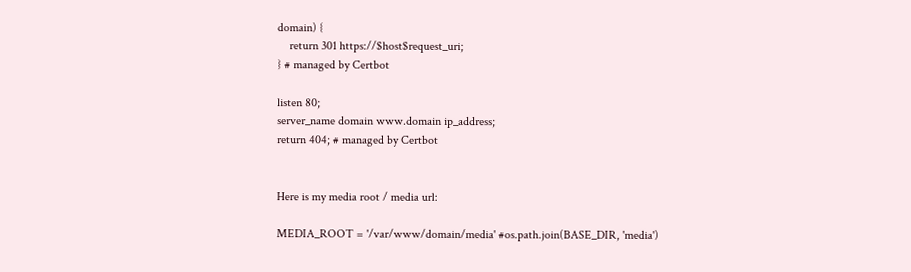domain) {
    return 301 https://$host$request_uri;
} # managed by Certbot

listen 80;
server_name domain www.domain ip_address;
return 404; # managed by Certbot


Here is my media root / media url:

MEDIA_ROOT = '/var/www/domain/media' #os.path.join(BASE_DIR, 'media')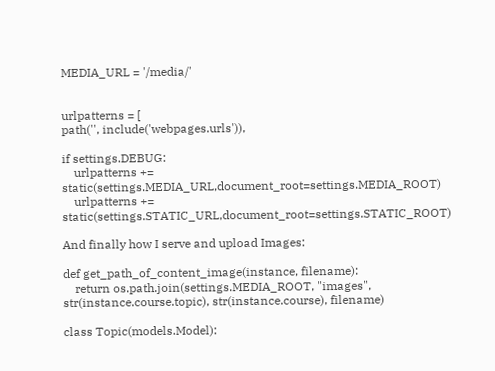MEDIA_URL = '/media/'


urlpatterns = [
path('', include('webpages.urls')),

if settings.DEBUG:
    urlpatterns += static(settings.MEDIA_URL,document_root=settings.MEDIA_ROOT)
    urlpatterns += static(settings.STATIC_URL,document_root=settings.STATIC_ROOT)

And finally how I serve and upload Images:

def get_path_of_content_image(instance, filename):
    return os.path.join(settings.MEDIA_ROOT, "images", str(instance.course.topic), str(instance.course), filename)

class Topic(models.Model):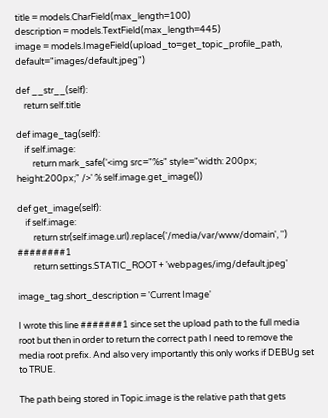title = models.CharField(max_length=100)
description = models.TextField(max_length=445)
image = models.ImageField(upload_to=get_topic_profile_path, default="images/default.jpeg")

def __str__(self):
    return self.title

def image_tag(self):
    if self.image:
        return mark_safe('<img src="%s" style="width: 200px; height:200px;" />' % self.image.get_image())

def get_image(self):
    if self.image:
        return str(self.image.url).replace('/media/var/www/domain', '')  ########1
        return settings.STATIC_ROOT + 'webpages/img/default.jpeg'

image_tag.short_description = 'Current Image'

I wrote this line #######1 since set the upload path to the full media root but then in order to return the correct path I need to remove the media root prefix. And also very importantly this only works if DEBUg set to TRUE.

The path being stored in Topic.image is the relative path that gets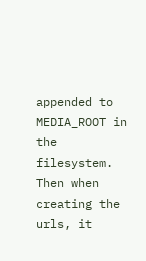appended to MEDIA_ROOT in the filesystem. Then when creating the urls, it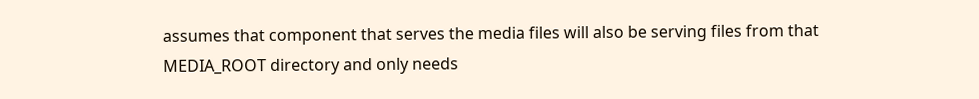assumes that component that serves the media files will also be serving files from that MEDIA_ROOT directory and only needs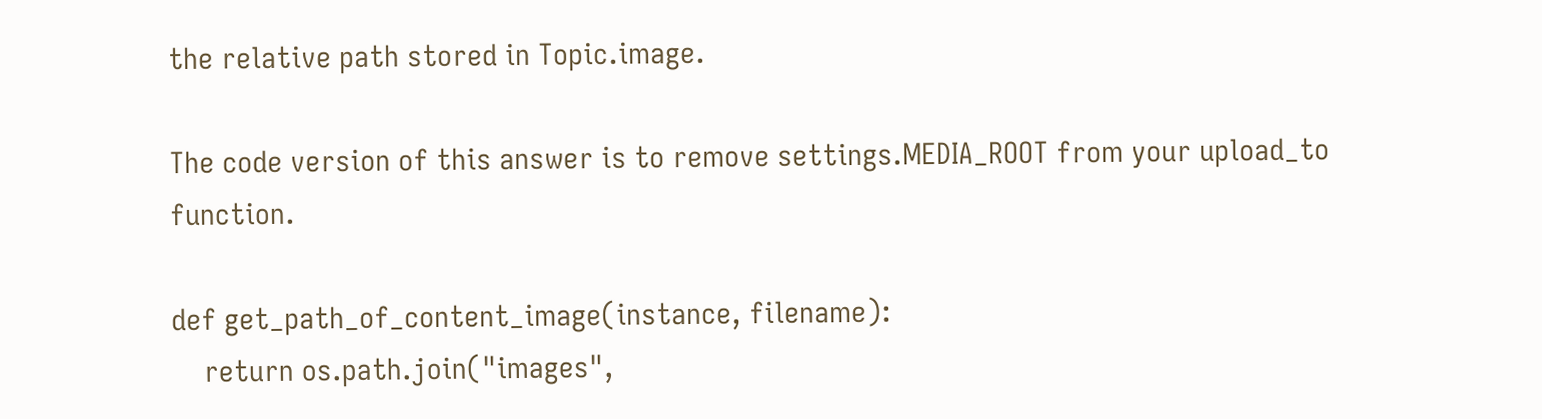the relative path stored in Topic.image.

The code version of this answer is to remove settings.MEDIA_ROOT from your upload_to function.

def get_path_of_content_image(instance, filename):
    return os.path.join("images",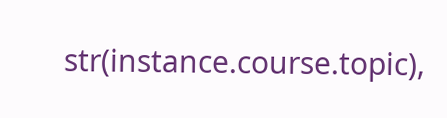str(instance.course.topic),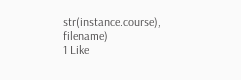str(instance.course), filename)
1 Like